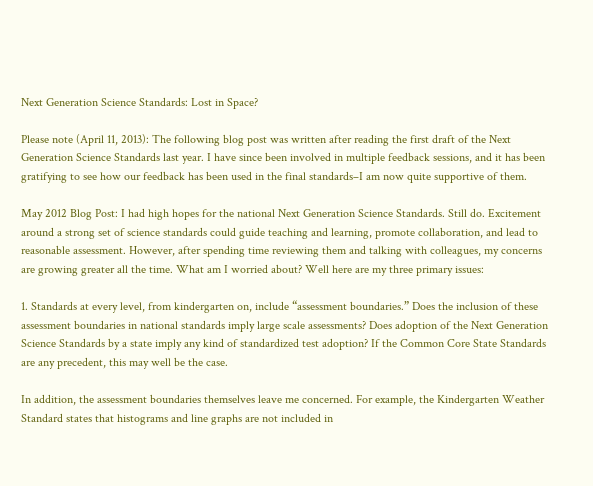Next Generation Science Standards: Lost in Space?

Please note (April 11, 2013): The following blog post was written after reading the first draft of the Next Generation Science Standards last year. I have since been involved in multiple feedback sessions, and it has been gratifying to see how our feedback has been used in the final standards–I am now quite supportive of them.

May 2012 Blog Post: I had high hopes for the national Next Generation Science Standards. Still do. Excitement around a strong set of science standards could guide teaching and learning, promote collaboration, and lead to reasonable assessment. However, after spending time reviewing them and talking with colleagues, my concerns are growing greater all the time. What am I worried about? Well here are my three primary issues:

1. Standards at every level, from kindergarten on, include “assessment boundaries.” Does the inclusion of these assessment boundaries in national standards imply large scale assessments? Does adoption of the Next Generation Science Standards by a state imply any kind of standardized test adoption? If the Common Core State Standards are any precedent, this may well be the case.

In addition, the assessment boundaries themselves leave me concerned. For example, the Kindergarten Weather Standard states that histograms and line graphs are not included in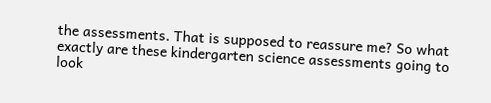the assessments. That is supposed to reassure me? So what exactly are these kindergarten science assessments going to look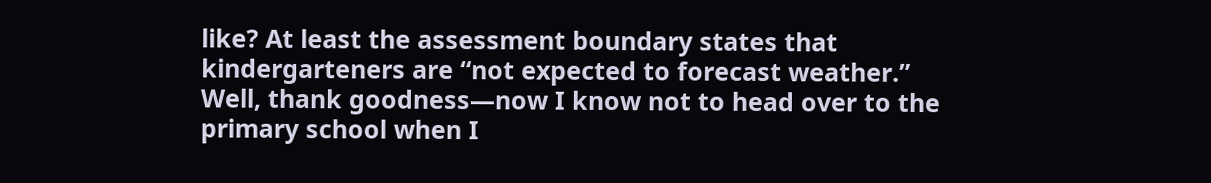like? At least the assessment boundary states that kindergarteners are “not expected to forecast weather.” Well, thank goodness—now I know not to head over to the primary school when I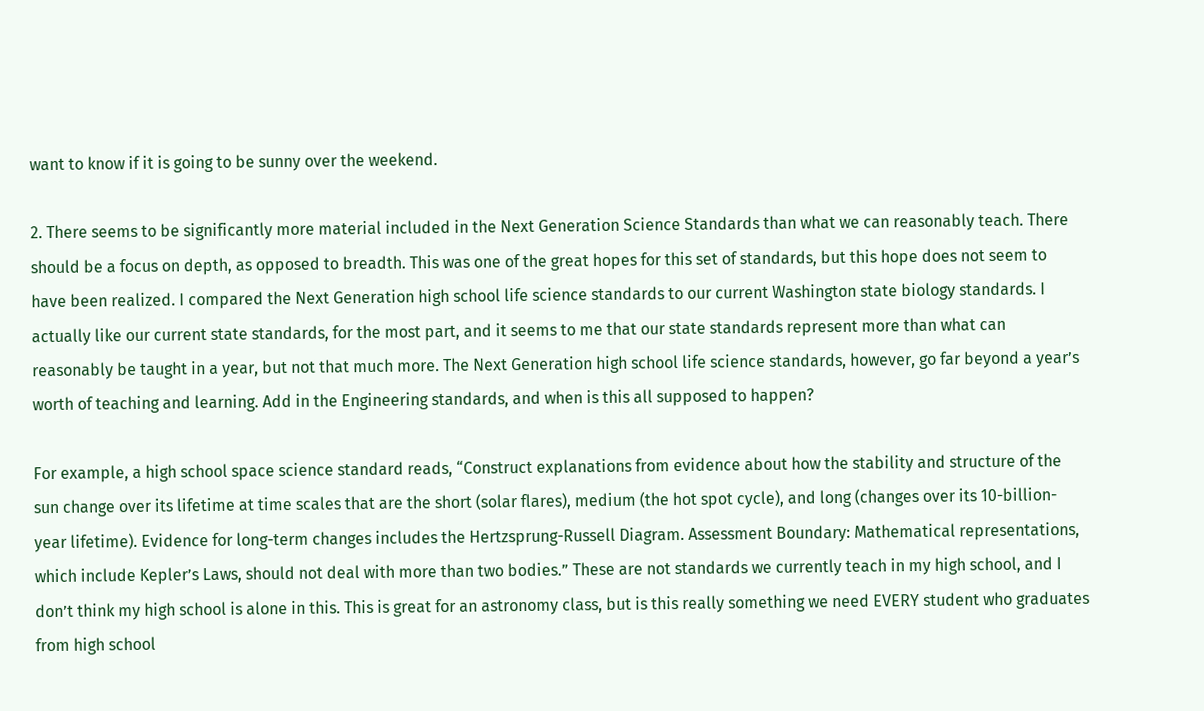want to know if it is going to be sunny over the weekend.

2. There seems to be significantly more material included in the Next Generation Science Standards than what we can reasonably teach. There should be a focus on depth, as opposed to breadth. This was one of the great hopes for this set of standards, but this hope does not seem to have been realized. I compared the Next Generation high school life science standards to our current Washington state biology standards. I actually like our current state standards, for the most part, and it seems to me that our state standards represent more than what can reasonably be taught in a year, but not that much more. The Next Generation high school life science standards, however, go far beyond a year’s worth of teaching and learning. Add in the Engineering standards, and when is this all supposed to happen?

For example, a high school space science standard reads, “Construct explanations from evidence about how the stability and structure of the sun change over its lifetime at time scales that are the short (solar flares), medium (the hot spot cycle), and long (changes over its 10-billion-year lifetime). Evidence for long-term changes includes the Hertzsprung-Russell Diagram. Assessment Boundary: Mathematical representations, which include Kepler’s Laws, should not deal with more than two bodies.” These are not standards we currently teach in my high school, and I don’t think my high school is alone in this. This is great for an astronomy class, but is this really something we need EVERY student who graduates from high school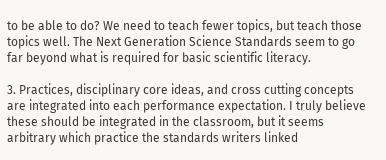to be able to do? We need to teach fewer topics, but teach those topics well. The Next Generation Science Standards seem to go far beyond what is required for basic scientific literacy.

3. Practices, disciplinary core ideas, and cross cutting concepts are integrated into each performance expectation. I truly believe these should be integrated in the classroom, but it seems arbitrary which practice the standards writers linked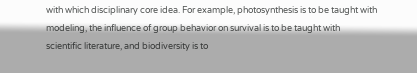with which disciplinary core idea. For example, photosynthesis is to be taught with modeling, the influence of group behavior on survival is to be taught with scientific literature, and biodiversity is to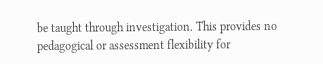be taught through investigation. This provides no pedagogical or assessment flexibility for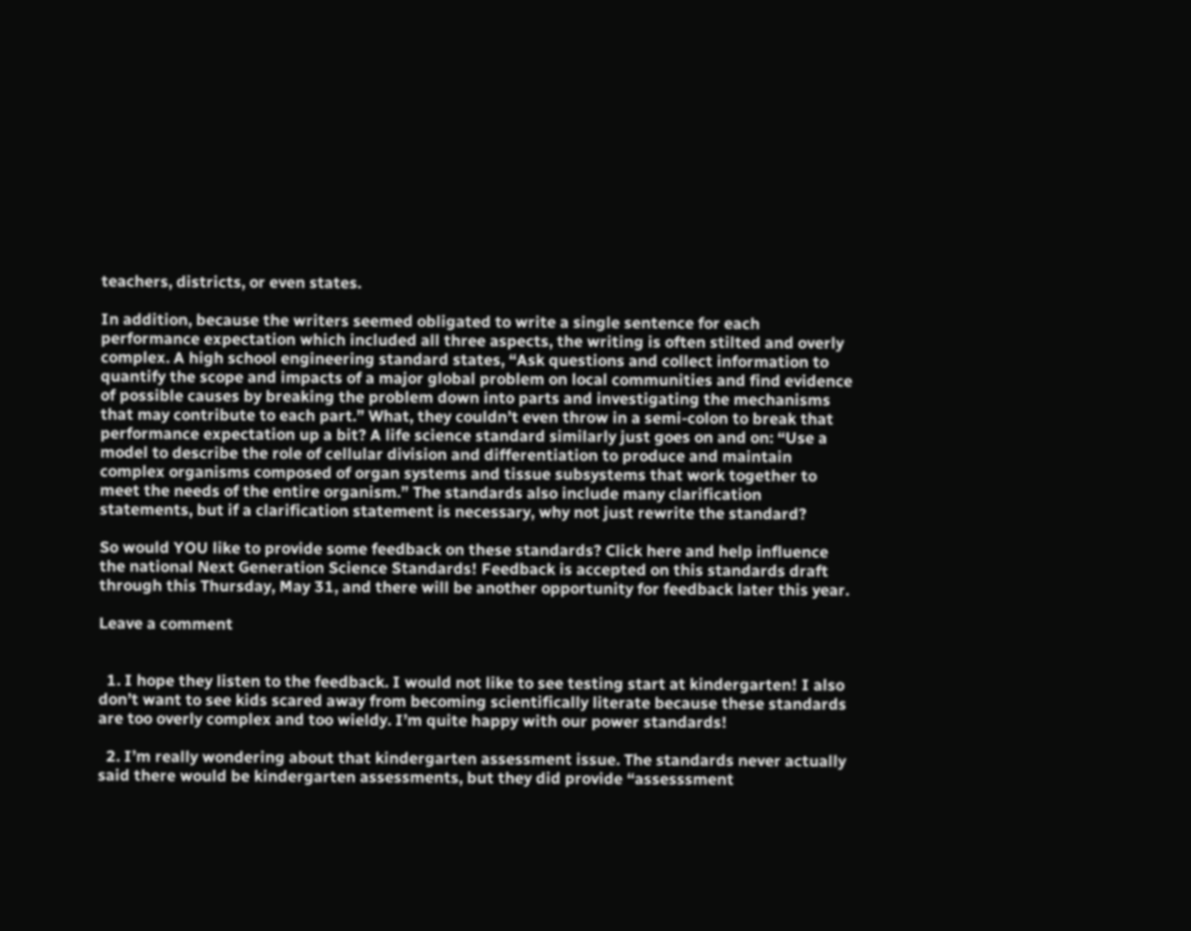teachers, districts, or even states.

In addition, because the writers seemed obligated to write a single sentence for each performance expectation which included all three aspects, the writing is often stilted and overly complex. A high school engineering standard states, “Ask questions and collect information to quantify the scope and impacts of a major global problem on local communities and find evidence of possible causes by breaking the problem down into parts and investigating the mechanisms that may contribute to each part.” What, they couldn’t even throw in a semi-colon to break that performance expectation up a bit? A life science standard similarly just goes on and on: “Use a model to describe the role of cellular division and differentiation to produce and maintain complex organisms composed of organ systems and tissue subsystems that work together to meet the needs of the entire organism.” The standards also include many clarification statements, but if a clarification statement is necessary, why not just rewrite the standard?

So would YOU like to provide some feedback on these standards? Click here and help influence the national Next Generation Science Standards! Feedback is accepted on this standards draft through this Thursday, May 31, and there will be another opportunity for feedback later this year.

Leave a comment


  1. I hope they listen to the feedback. I would not like to see testing start at kindergarten! I also don’t want to see kids scared away from becoming scientifically literate because these standards are too overly complex and too wieldy. I’m quite happy with our power standards!

  2. I’m really wondering about that kindergarten assessment issue. The standards never actually said there would be kindergarten assessments, but they did provide “assesssment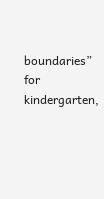boundaries” for kindergarten,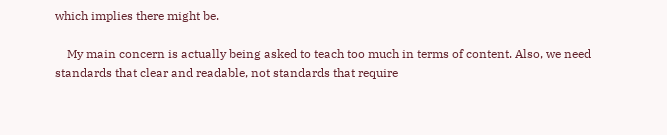which implies there might be.

    My main concern is actually being asked to teach too much in terms of content. Also, we need standards that clear and readable, not standards that require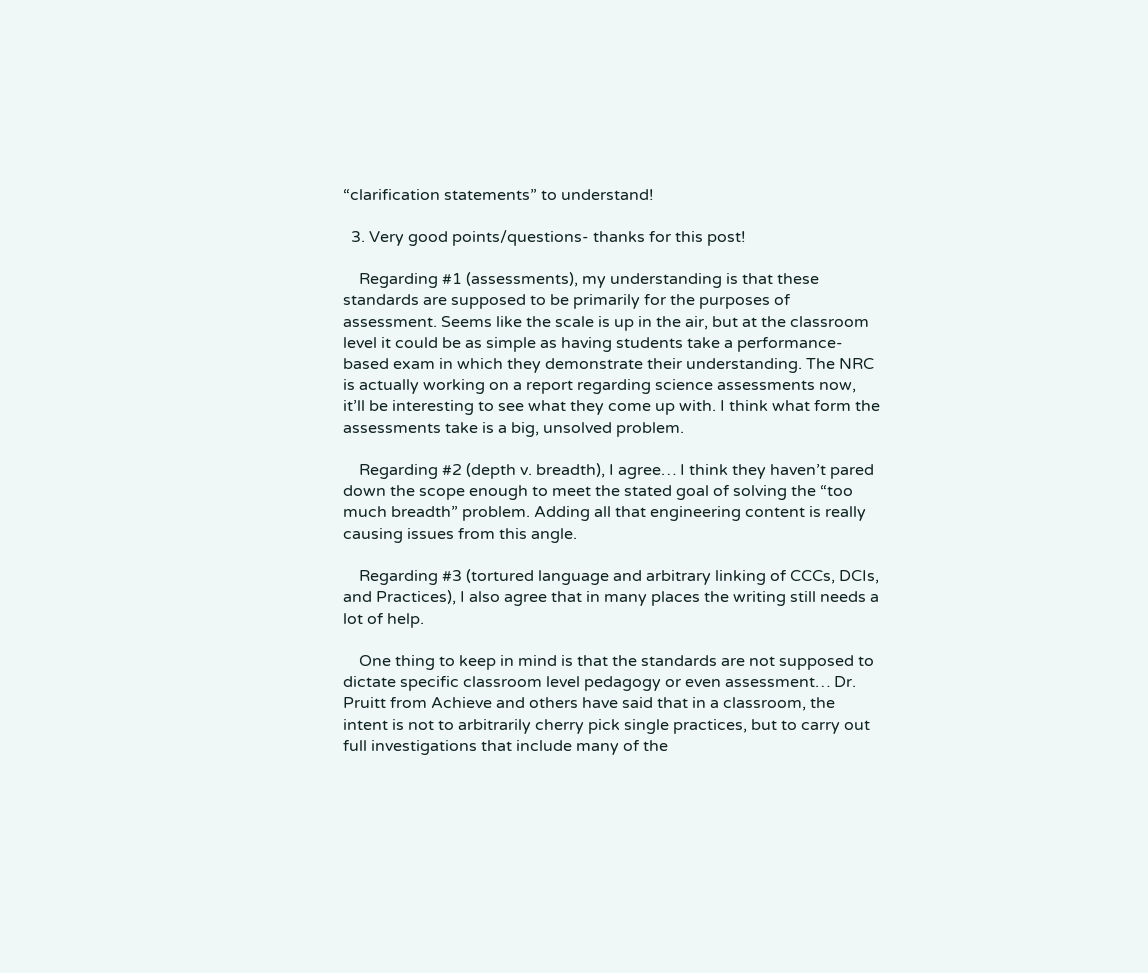“clarification statements” to understand!

  3. Very good points/questions- thanks for this post!

    Regarding #1 (assessments), my understanding is that these standards are supposed to be primarily for the purposes of assessment. Seems like the scale is up in the air, but at the classroom level it could be as simple as having students take a performance-based exam in which they demonstrate their understanding. The NRC is actually working on a report regarding science assessments now, it’ll be interesting to see what they come up with. I think what form the assessments take is a big, unsolved problem.

    Regarding #2 (depth v. breadth), I agree… I think they haven’t pared down the scope enough to meet the stated goal of solving the “too much breadth” problem. Adding all that engineering content is really causing issues from this angle.

    Regarding #3 (tortured language and arbitrary linking of CCCs, DCIs, and Practices), I also agree that in many places the writing still needs a lot of help.

    One thing to keep in mind is that the standards are not supposed to dictate specific classroom level pedagogy or even assessment… Dr. Pruitt from Achieve and others have said that in a classroom, the intent is not to arbitrarily cherry pick single practices, but to carry out full investigations that include many of the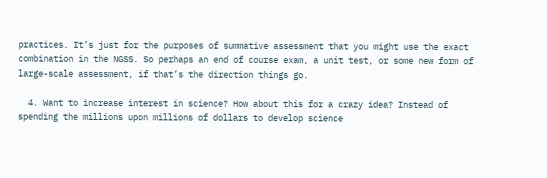practices. It’s just for the purposes of summative assessment that you might use the exact combination in the NGSS. So perhaps an end of course exam, a unit test, or some new form of large-scale assessment, if that’s the direction things go.

  4. Want to increase interest in science? How about this for a crazy idea? Instead of spending the millions upon millions of dollars to develop science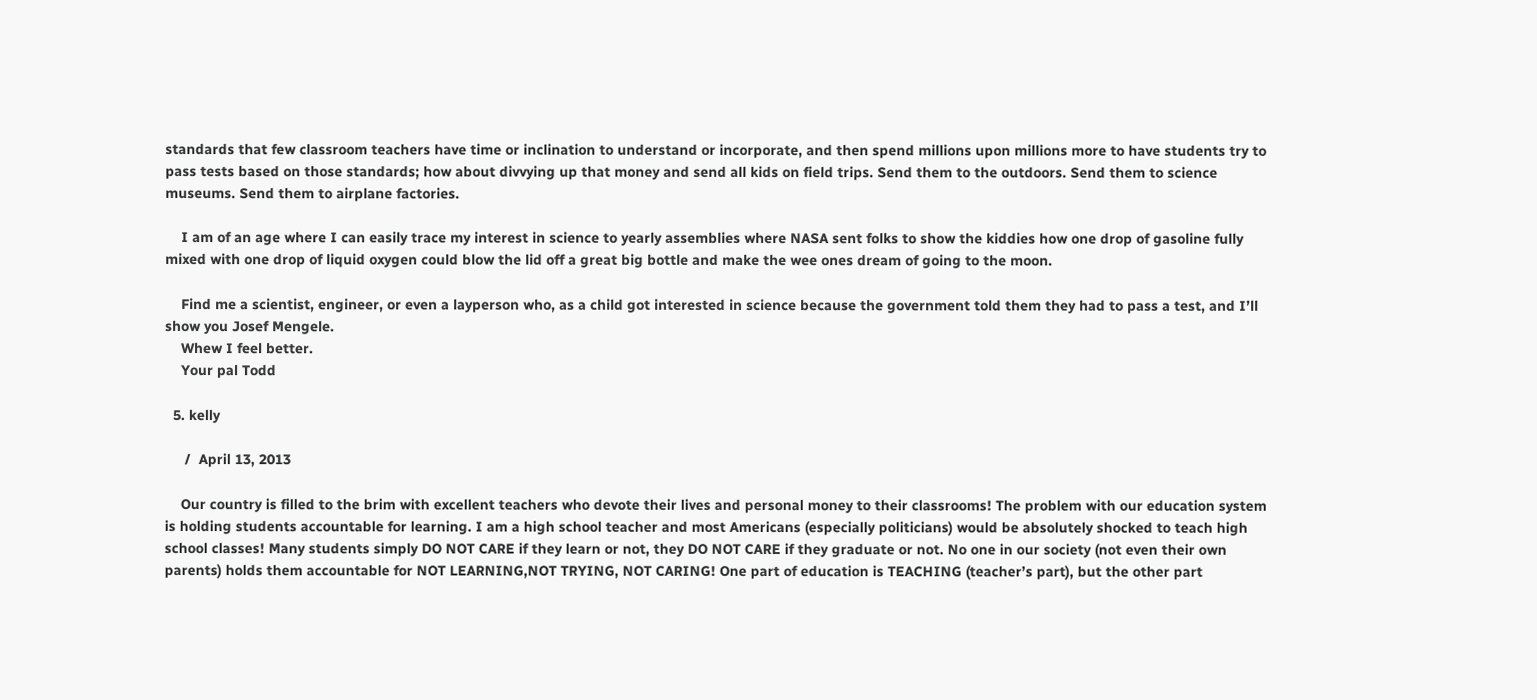standards that few classroom teachers have time or inclination to understand or incorporate, and then spend millions upon millions more to have students try to pass tests based on those standards; how about divvying up that money and send all kids on field trips. Send them to the outdoors. Send them to science museums. Send them to airplane factories.

    I am of an age where I can easily trace my interest in science to yearly assemblies where NASA sent folks to show the kiddies how one drop of gasoline fully mixed with one drop of liquid oxygen could blow the lid off a great big bottle and make the wee ones dream of going to the moon.

    Find me a scientist, engineer, or even a layperson who, as a child got interested in science because the government told them they had to pass a test, and I’ll show you Josef Mengele.
    Whew I feel better.
    Your pal Todd

  5. kelly

     /  April 13, 2013

    Our country is filled to the brim with excellent teachers who devote their lives and personal money to their classrooms! The problem with our education system is holding students accountable for learning. I am a high school teacher and most Americans (especially politicians) would be absolutely shocked to teach high school classes! Many students simply DO NOT CARE if they learn or not, they DO NOT CARE if they graduate or not. No one in our society (not even their own parents) holds them accountable for NOT LEARNING,NOT TRYING, NOT CARING! One part of education is TEACHING (teacher’s part), but the other part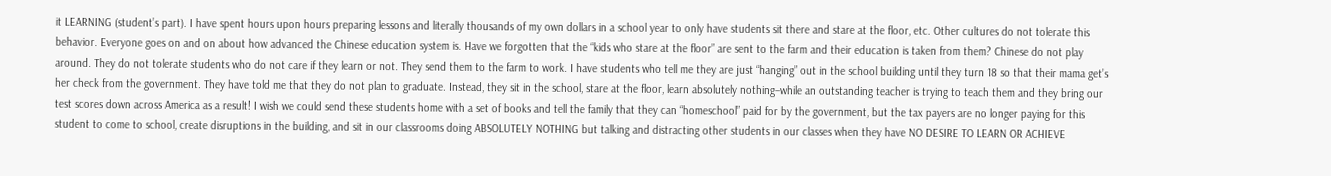it LEARNING (student’s part). I have spent hours upon hours preparing lessons and literally thousands of my own dollars in a school year to only have students sit there and stare at the floor, etc. Other cultures do not tolerate this behavior. Everyone goes on and on about how advanced the Chinese education system is. Have we forgotten that the “kids who stare at the floor” are sent to the farm and their education is taken from them? Chinese do not play around. They do not tolerate students who do not care if they learn or not. They send them to the farm to work. I have students who tell me they are just “hanging” out in the school building until they turn 18 so that their mama get’s her check from the government. They have told me that they do not plan to graduate. Instead, they sit in the school, stare at the floor, learn absolutely nothing–while an outstanding teacher is trying to teach them and they bring our test scores down across America as a result! I wish we could send these students home with a set of books and tell the family that they can “homeschool” paid for by the government, but the tax payers are no longer paying for this student to come to school, create disruptions in the building, and sit in our classrooms doing ABSOLUTELY NOTHING but talking and distracting other students in our classes when they have NO DESIRE TO LEARN OR ACHIEVE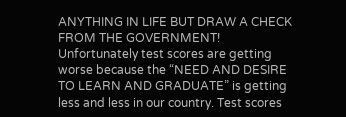ANYTHING IN LIFE BUT DRAW A CHECK FROM THE GOVERNMENT! Unfortunately test scores are getting worse because the “NEED AND DESIRE TO LEARN AND GRADUATE” is getting less and less in our country. Test scores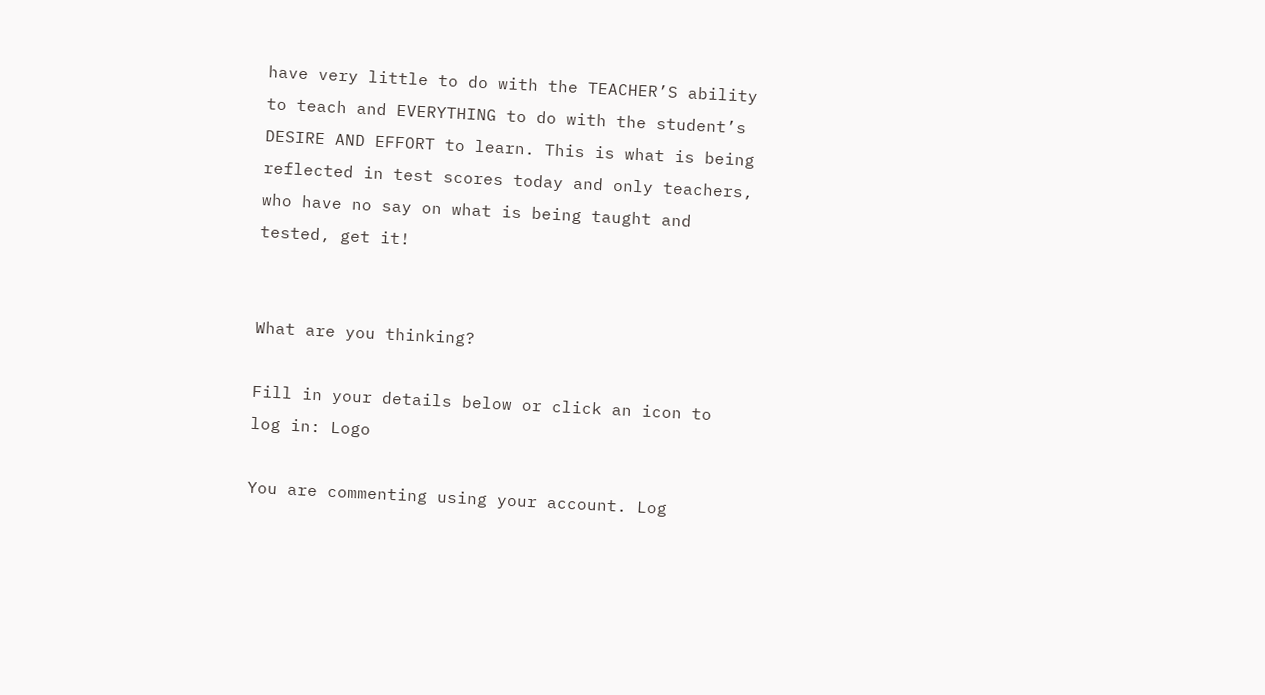have very little to do with the TEACHER’S ability to teach and EVERYTHING to do with the student’s DESIRE AND EFFORT to learn. This is what is being reflected in test scores today and only teachers, who have no say on what is being taught and tested, get it!


What are you thinking?

Fill in your details below or click an icon to log in: Logo

You are commenting using your account. Log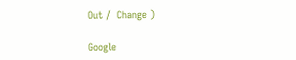Out /  Change )

Google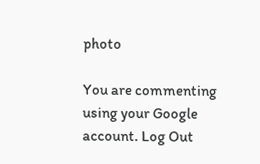photo

You are commenting using your Google account. Log Out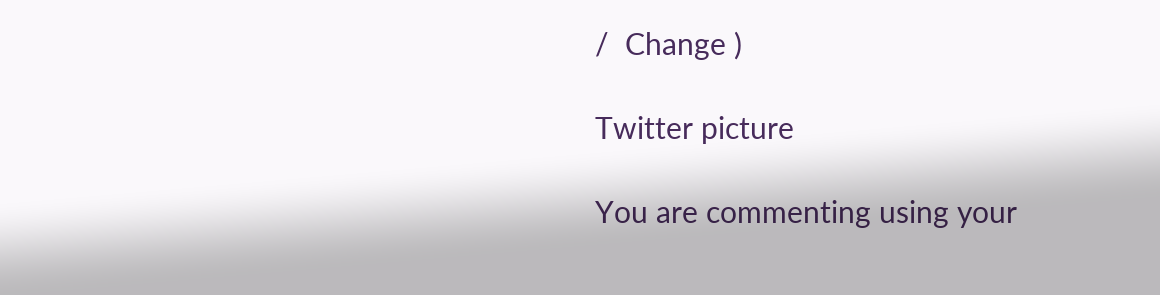/  Change )

Twitter picture

You are commenting using your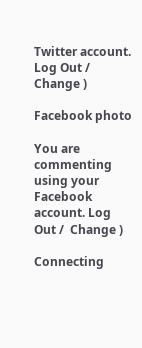Twitter account. Log Out /  Change )

Facebook photo

You are commenting using your Facebook account. Log Out /  Change )

Connecting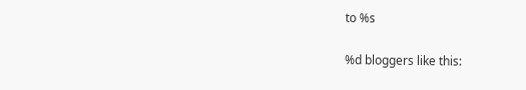to %s

%d bloggers like this: